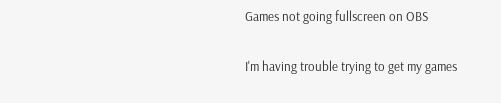Games not going fullscreen on OBS

I'm having trouble trying to get my games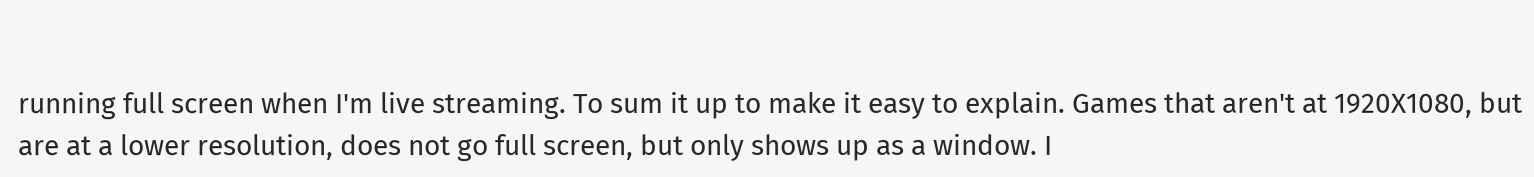running full screen when I'm live streaming. To sum it up to make it easy to explain. Games that aren't at 1920X1080, but are at a lower resolution, does not go full screen, but only shows up as a window. I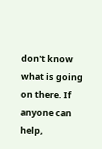don't know what is going on there. If anyone can help,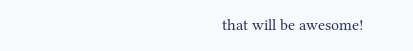that will be awesome!